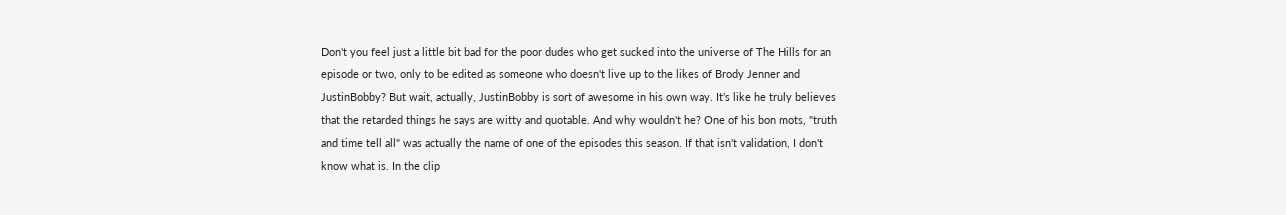Don't you feel just a little bit bad for the poor dudes who get sucked into the universe of The Hills for an episode or two, only to be edited as someone who doesn't live up to the likes of Brody Jenner and JustinBobby? But wait, actually, JustinBobby is sort of awesome in his own way. It's like he truly believes that the retarded things he says are witty and quotable. And why wouldn't he? One of his bon mots, "truth and time tell all" was actually the name of one of the episodes this season. If that isn't validation, I don't know what is. In the clip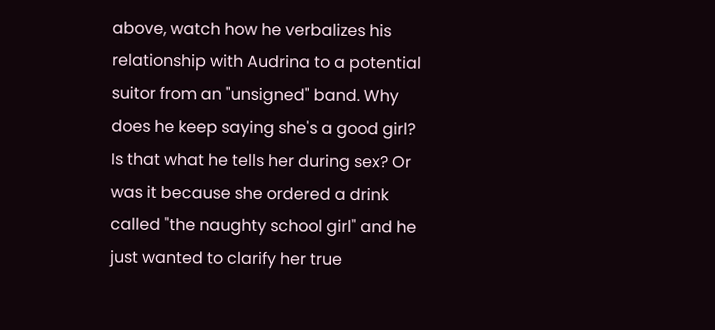above, watch how he verbalizes his relationship with Audrina to a potential suitor from an "unsigned" band. Why does he keep saying she's a good girl? Is that what he tells her during sex? Or was it because she ordered a drink called "the naughty school girl" and he just wanted to clarify her true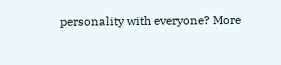personality with everyone? More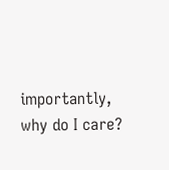importantly, why do I care?